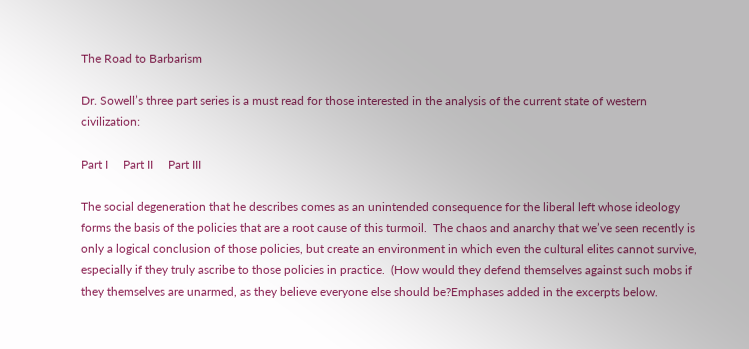The Road to Barbarism

Dr. Sowell’s three part series is a must read for those interested in the analysis of the current state of western civilization:

Part I     Part II     Part III

The social degeneration that he describes comes as an unintended consequence for the liberal left whose ideology forms the basis of the policies that are a root cause of this turmoil.  The chaos and anarchy that we’ve seen recently is only a logical conclusion of those policies, but create an environment in which even the cultural elites cannot survive, especially if they truly ascribe to those policies in practice.  (How would they defend themselves against such mobs if they themselves are unarmed, as they believe everyone else should be?Emphases added in the excerpts below.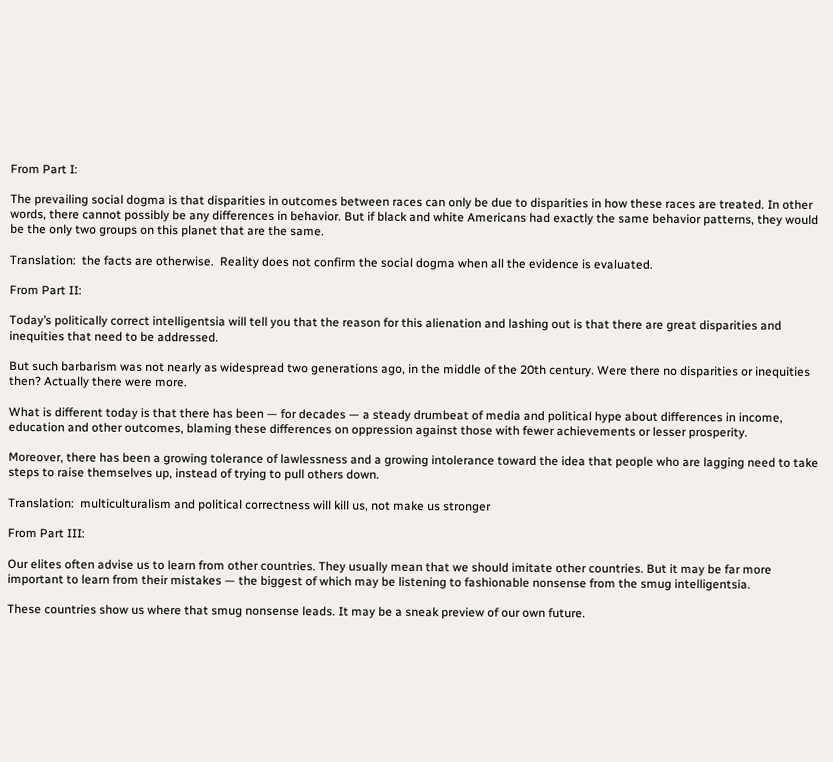From Part I:

The prevailing social dogma is that disparities in outcomes between races can only be due to disparities in how these races are treated. In other words, there cannot possibly be any differences in behavior. But if black and white Americans had exactly the same behavior patterns, they would be the only two groups on this planet that are the same.

Translation:  the facts are otherwise.  Reality does not confirm the social dogma when all the evidence is evaluated.

From Part II:

Today’s politically correct intelligentsia will tell you that the reason for this alienation and lashing out is that there are great disparities and inequities that need to be addressed.

But such barbarism was not nearly as widespread two generations ago, in the middle of the 20th century. Were there no disparities or inequities then? Actually there were more.

What is different today is that there has been — for decades — a steady drumbeat of media and political hype about differences in income, education and other outcomes, blaming these differences on oppression against those with fewer achievements or lesser prosperity.

Moreover, there has been a growing tolerance of lawlessness and a growing intolerance toward the idea that people who are lagging need to take steps to raise themselves up, instead of trying to pull others down.

Translation:  multiculturalism and political correctness will kill us, not make us stronger

From Part III:

Our elites often advise us to learn from other countries. They usually mean that we should imitate other countries. But it may be far more important to learn from their mistakes — the biggest of which may be listening to fashionable nonsense from the smug intelligentsia.

These countries show us where that smug nonsense leads. It may be a sneak preview of our own future.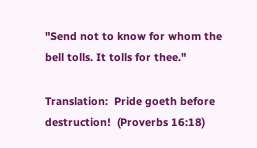"Send not to know for whom the bell tolls. It tolls for thee."

Translation:  Pride goeth before destruction!  (Proverbs 16:18)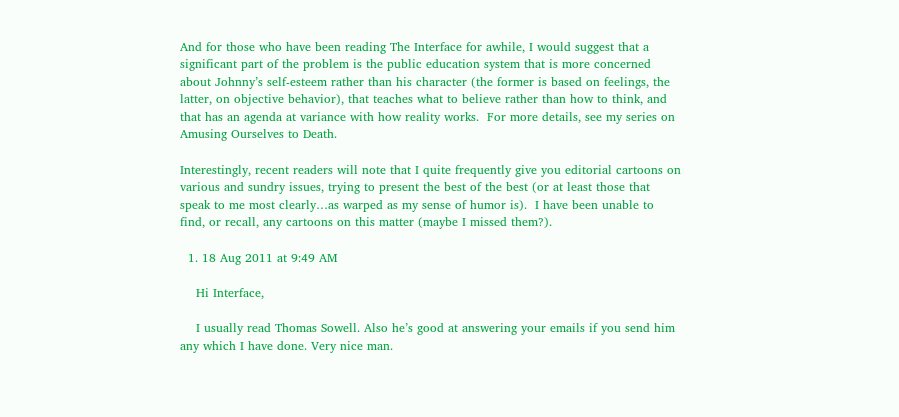And for those who have been reading The Interface for awhile, I would suggest that a significant part of the problem is the public education system that is more concerned about Johnny’s self-esteem rather than his character (the former is based on feelings, the latter, on objective behavior), that teaches what to believe rather than how to think, and that has an agenda at variance with how reality works.  For more details, see my series on Amusing Ourselves to Death.

Interestingly, recent readers will note that I quite frequently give you editorial cartoons on various and sundry issues, trying to present the best of the best (or at least those that speak to me most clearly…as warped as my sense of humor is).  I have been unable to find, or recall, any cartoons on this matter (maybe I missed them?).

  1. 18 Aug 2011 at 9:49 AM

    Hi Interface,

    I usually read Thomas Sowell. Also he’s good at answering your emails if you send him any which I have done. Very nice man.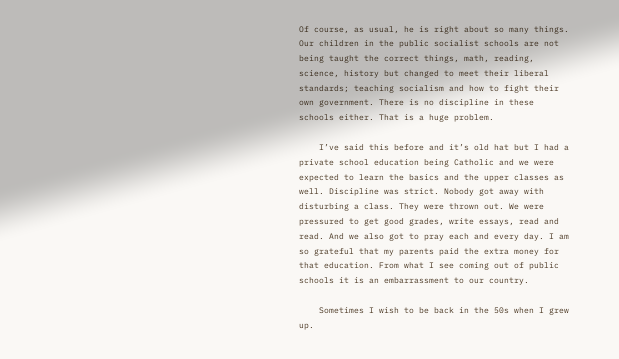Of course, as usual, he is right about so many things. Our children in the public socialist schools are not being taught the correct things, math, reading, science, history but changed to meet their liberal standards; teaching socialism and how to fight their own government. There is no discipline in these schools either. That is a huge problem.

    I’ve said this before and it’s old hat but I had a private school education being Catholic and we were expected to learn the basics and the upper classes as well. Discipline was strict. Nobody got away with disturbing a class. They were thrown out. We were pressured to get good grades, write essays, read and read. And we also got to pray each and every day. I am so grateful that my parents paid the extra money for that education. From what I see coming out of public schools it is an embarrassment to our country.

    Sometimes I wish to be back in the 50s when I grew up.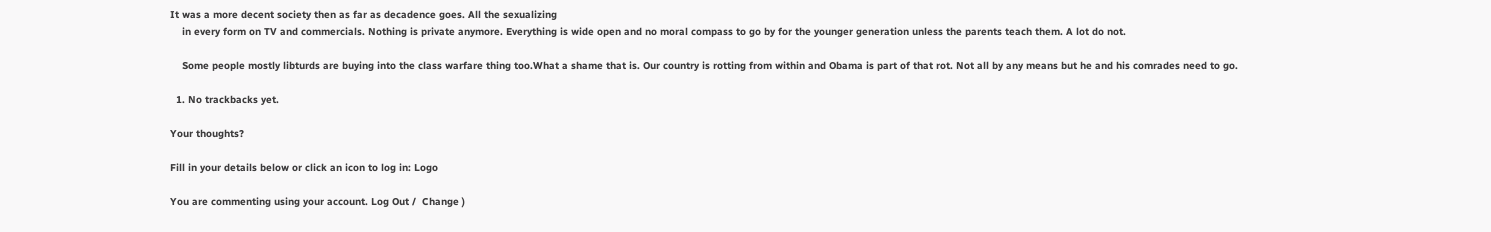It was a more decent society then as far as decadence goes. All the sexualizing
    in every form on TV and commercials. Nothing is private anymore. Everything is wide open and no moral compass to go by for the younger generation unless the parents teach them. A lot do not.

    Some people mostly libturds are buying into the class warfare thing too.What a shame that is. Our country is rotting from within and Obama is part of that rot. Not all by any means but he and his comrades need to go.

  1. No trackbacks yet.

Your thoughts?

Fill in your details below or click an icon to log in: Logo

You are commenting using your account. Log Out /  Change )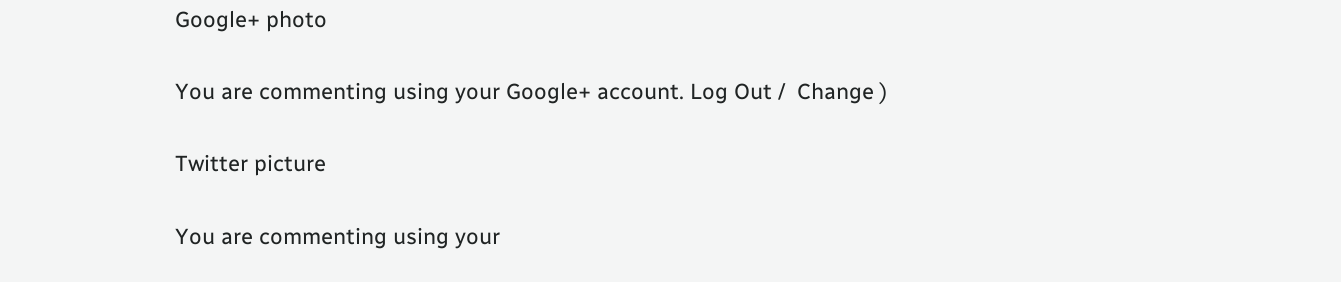Google+ photo

You are commenting using your Google+ account. Log Out /  Change )

Twitter picture

You are commenting using your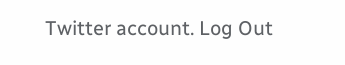Twitter account. Log Out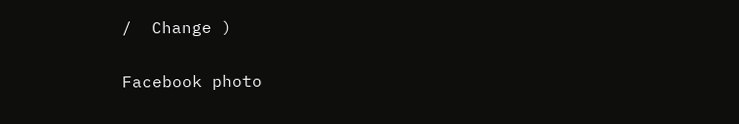/  Change )

Facebook photo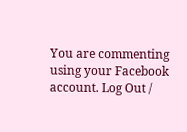You are commenting using your Facebook account. Log Out /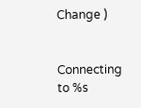Change )


Connecting to %s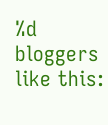%d bloggers like this: